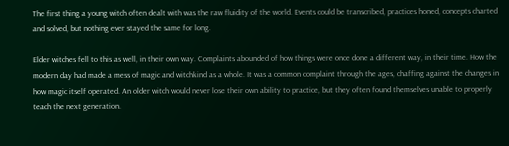The first thing a young witch often dealt with was the raw fluidity of the world. Events could be transcribed, practices honed, concepts charted and solved, but nothing ever stayed the same for long.

Elder witches fell to this as well, in their own way. Complaints abounded of how things were once done a different way, in their time. How the modern day had made a mess of magic and witchkind as a whole. It was a common complaint through the ages, chaffing against the changes in how magic itself operated. An older witch would never lose their own ability to practice, but they often found themselves unable to properly teach the next generation.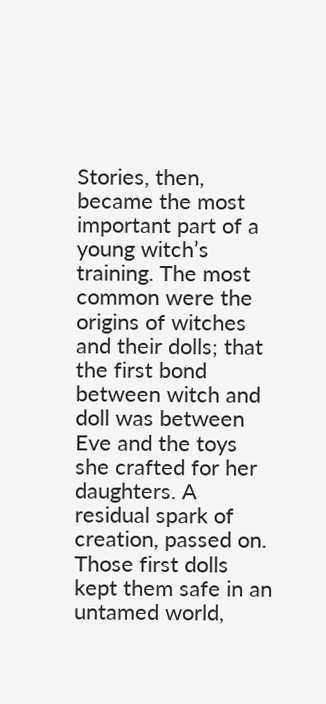Stories, then, became the most important part of a young witch’s training. The most common were the origins of witches and their dolls; that the first bond between witch and doll was between Eve and the toys she crafted for her daughters. A residual spark of creation, passed on. Those first dolls kept them safe in an untamed world,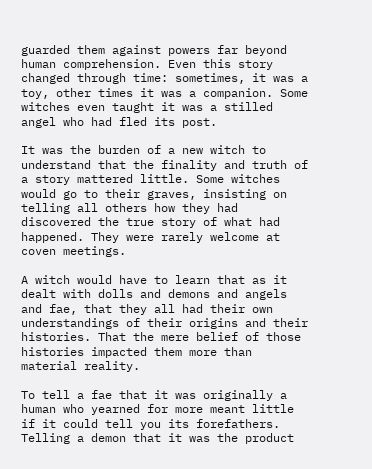guarded them against powers far beyond human comprehension. Even this story changed through time: sometimes, it was a toy, other times it was a companion. Some witches even taught it was a stilled angel who had fled its post.

It was the burden of a new witch to understand that the finality and truth of a story mattered little. Some witches would go to their graves, insisting on telling all others how they had discovered the true story of what had happened. They were rarely welcome at coven meetings.

A witch would have to learn that as it dealt with dolls and demons and angels and fae, that they all had their own understandings of their origins and their histories. That the mere belief of those histories impacted them more than material reality.

To tell a fae that it was originally a human who yearned for more meant little if it could tell you its forefathers. Telling a demon that it was the product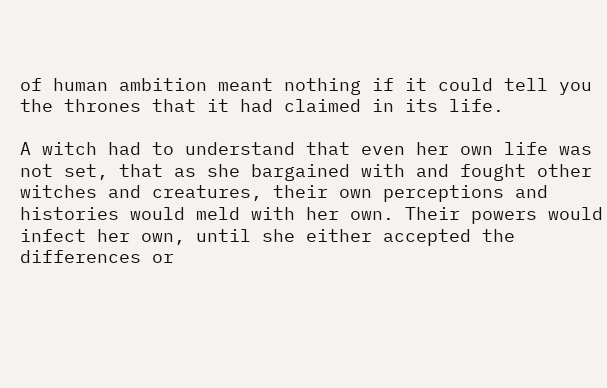of human ambition meant nothing if it could tell you the thrones that it had claimed in its life.

A witch had to understand that even her own life was not set, that as she bargained with and fought other witches and creatures, their own perceptions and histories would meld with her own. Their powers would infect her own, until she either accepted the differences or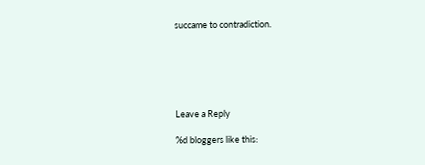succame to contradiction.






Leave a Reply

%d bloggers like this: